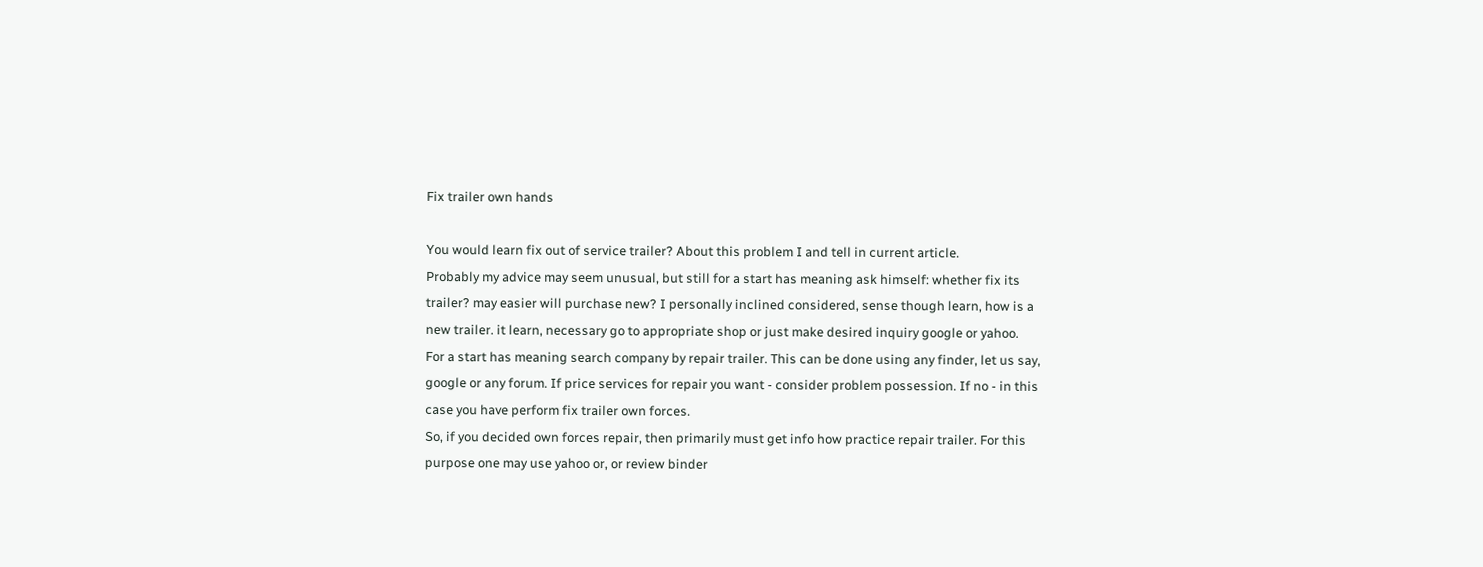Fix trailer own hands

You would learn fix out of service trailer? About this problem I and tell in current article.
Probably my advice may seem unusual, but still for a start has meaning ask himself: whether fix its trailer? may easier will purchase new? I personally inclined considered, sense though learn, how is a new trailer. it learn, necessary go to appropriate shop or just make desired inquiry google or yahoo.
For a start has meaning search company by repair trailer. This can be done using any finder, let us say, google or any forum. If price services for repair you want - consider problem possession. If no - in this case you have perform fix trailer own forces.
So, if you decided own forces repair, then primarily must get info how practice repair trailer. For this purpose one may use yahoo or, or review binder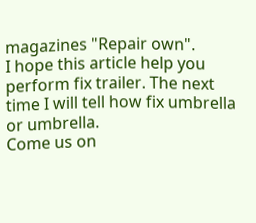magazines "Repair own".
I hope this article help you perform fix trailer. The next time I will tell how fix umbrella or umbrella.
Come us on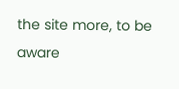the site more, to be aware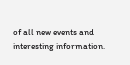of all new events and interesting information.